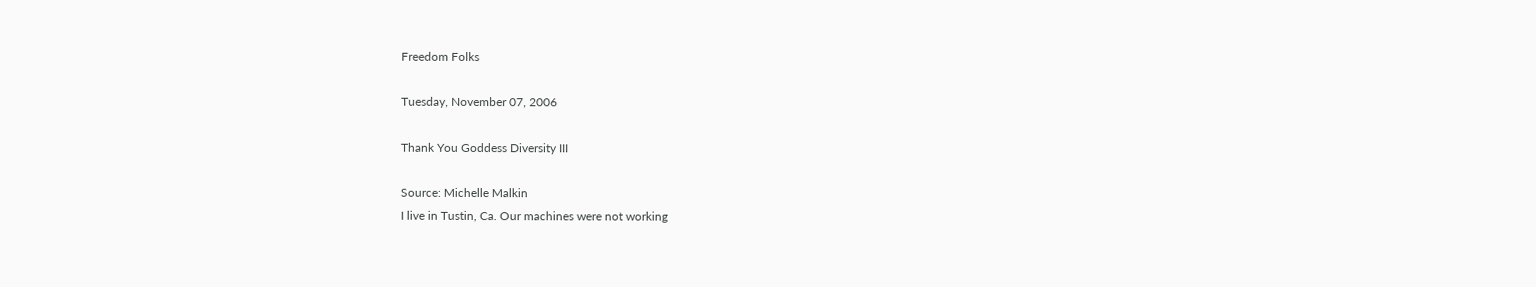Freedom Folks

Tuesday, November 07, 2006

Thank You Goddess Diversity III

Source: Michelle Malkin
I live in Tustin, Ca. Our machines were not working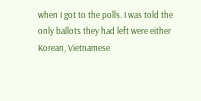when I got to the polls. I was told the only ballots they had left were either Korean, Vietnamese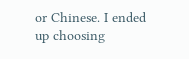or Chinese. I ended up choosing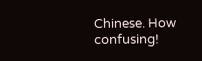Chinese. How confusing!